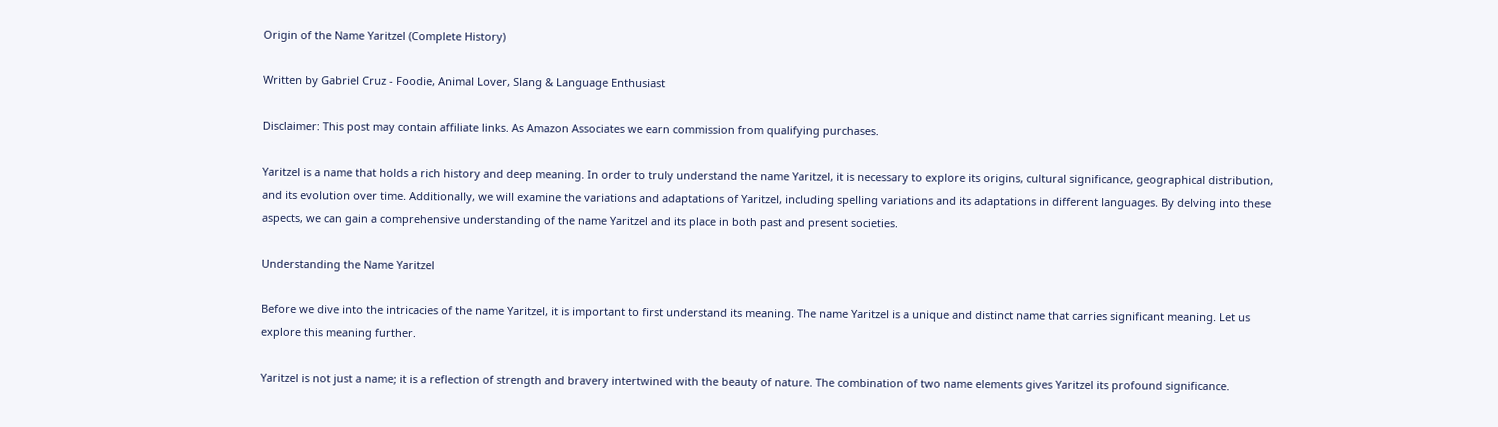Origin of the Name Yaritzel (Complete History)

Written by Gabriel Cruz - Foodie, Animal Lover, Slang & Language Enthusiast

Disclaimer: This post may contain affiliate links. As Amazon Associates we earn commission from qualifying purchases.

Yaritzel is a name that holds a rich history and deep meaning. In order to truly understand the name Yaritzel, it is necessary to explore its origins, cultural significance, geographical distribution, and its evolution over time. Additionally, we will examine the variations and adaptations of Yaritzel, including spelling variations and its adaptations in different languages. By delving into these aspects, we can gain a comprehensive understanding of the name Yaritzel and its place in both past and present societies.

Understanding the Name Yaritzel

Before we dive into the intricacies of the name Yaritzel, it is important to first understand its meaning. The name Yaritzel is a unique and distinct name that carries significant meaning. Let us explore this meaning further.

Yaritzel is not just a name; it is a reflection of strength and bravery intertwined with the beauty of nature. The combination of two name elements gives Yaritzel its profound significance.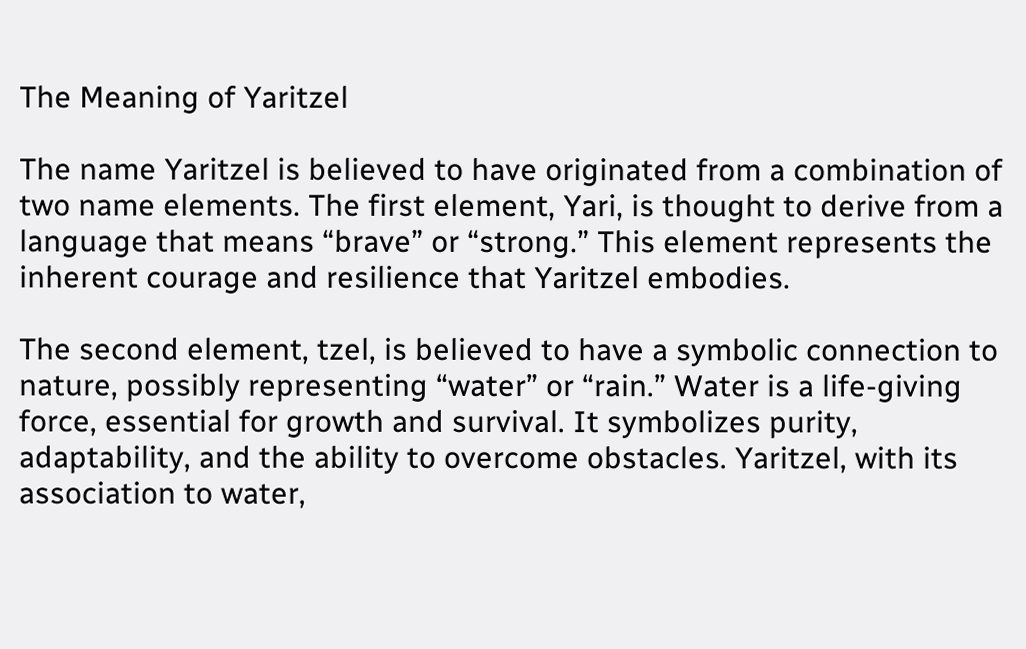The Meaning of Yaritzel

The name Yaritzel is believed to have originated from a combination of two name elements. The first element, Yari, is thought to derive from a language that means “brave” or “strong.” This element represents the inherent courage and resilience that Yaritzel embodies.

The second element, tzel, is believed to have a symbolic connection to nature, possibly representing “water” or “rain.” Water is a life-giving force, essential for growth and survival. It symbolizes purity, adaptability, and the ability to overcome obstacles. Yaritzel, with its association to water,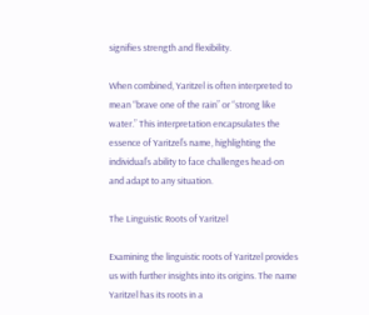signifies strength and flexibility.

When combined, Yaritzel is often interpreted to mean “brave one of the rain” or “strong like water.” This interpretation encapsulates the essence of Yaritzel’s name, highlighting the individual’s ability to face challenges head-on and adapt to any situation.

The Linguistic Roots of Yaritzel

Examining the linguistic roots of Yaritzel provides us with further insights into its origins. The name Yaritzel has its roots in a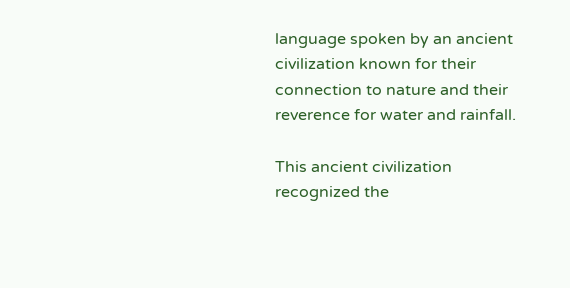language spoken by an ancient civilization known for their connection to nature and their reverence for water and rainfall.

This ancient civilization recognized the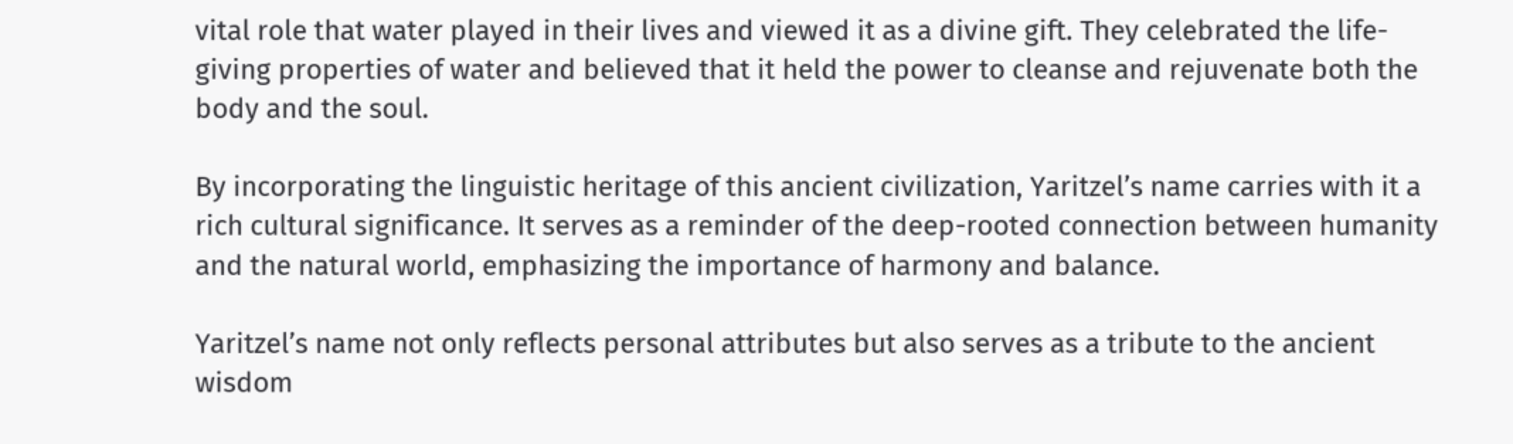vital role that water played in their lives and viewed it as a divine gift. They celebrated the life-giving properties of water and believed that it held the power to cleanse and rejuvenate both the body and the soul.

By incorporating the linguistic heritage of this ancient civilization, Yaritzel’s name carries with it a rich cultural significance. It serves as a reminder of the deep-rooted connection between humanity and the natural world, emphasizing the importance of harmony and balance.

Yaritzel’s name not only reflects personal attributes but also serves as a tribute to the ancient wisdom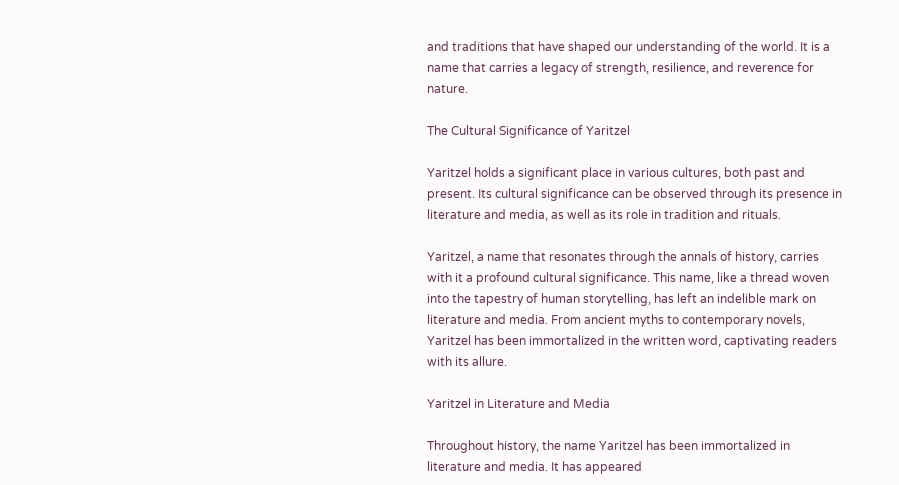and traditions that have shaped our understanding of the world. It is a name that carries a legacy of strength, resilience, and reverence for nature.

The Cultural Significance of Yaritzel

Yaritzel holds a significant place in various cultures, both past and present. Its cultural significance can be observed through its presence in literature and media, as well as its role in tradition and rituals.

Yaritzel, a name that resonates through the annals of history, carries with it a profound cultural significance. This name, like a thread woven into the tapestry of human storytelling, has left an indelible mark on literature and media. From ancient myths to contemporary novels, Yaritzel has been immortalized in the written word, captivating readers with its allure.

Yaritzel in Literature and Media

Throughout history, the name Yaritzel has been immortalized in literature and media. It has appeared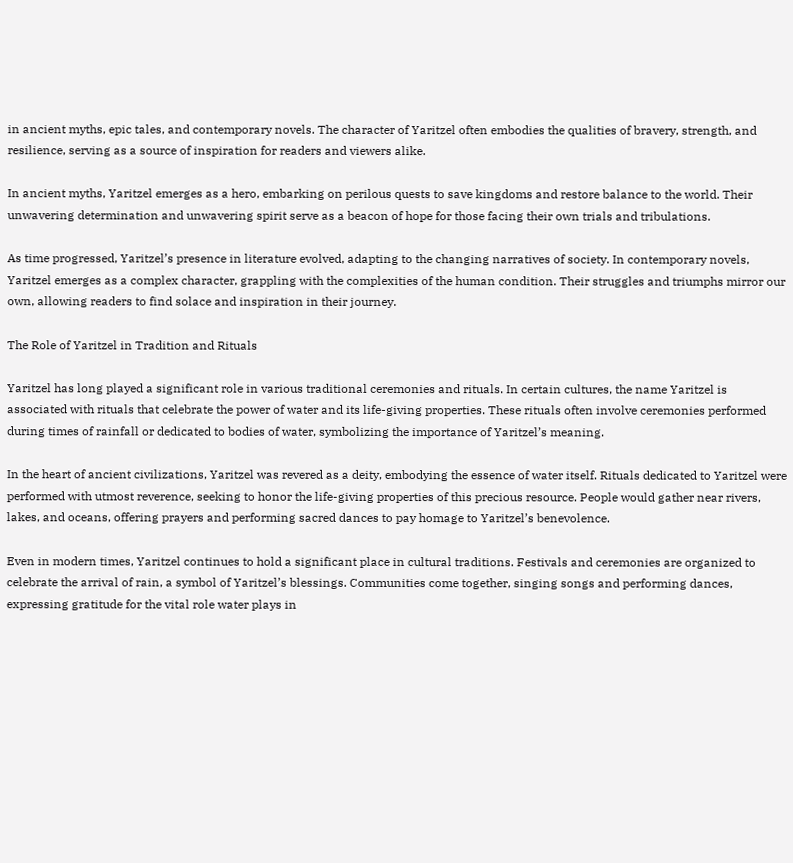in ancient myths, epic tales, and contemporary novels. The character of Yaritzel often embodies the qualities of bravery, strength, and resilience, serving as a source of inspiration for readers and viewers alike.

In ancient myths, Yaritzel emerges as a hero, embarking on perilous quests to save kingdoms and restore balance to the world. Their unwavering determination and unwavering spirit serve as a beacon of hope for those facing their own trials and tribulations.

As time progressed, Yaritzel’s presence in literature evolved, adapting to the changing narratives of society. In contemporary novels, Yaritzel emerges as a complex character, grappling with the complexities of the human condition. Their struggles and triumphs mirror our own, allowing readers to find solace and inspiration in their journey.

The Role of Yaritzel in Tradition and Rituals

Yaritzel has long played a significant role in various traditional ceremonies and rituals. In certain cultures, the name Yaritzel is associated with rituals that celebrate the power of water and its life-giving properties. These rituals often involve ceremonies performed during times of rainfall or dedicated to bodies of water, symbolizing the importance of Yaritzel’s meaning.

In the heart of ancient civilizations, Yaritzel was revered as a deity, embodying the essence of water itself. Rituals dedicated to Yaritzel were performed with utmost reverence, seeking to honor the life-giving properties of this precious resource. People would gather near rivers, lakes, and oceans, offering prayers and performing sacred dances to pay homage to Yaritzel’s benevolence.

Even in modern times, Yaritzel continues to hold a significant place in cultural traditions. Festivals and ceremonies are organized to celebrate the arrival of rain, a symbol of Yaritzel’s blessings. Communities come together, singing songs and performing dances, expressing gratitude for the vital role water plays in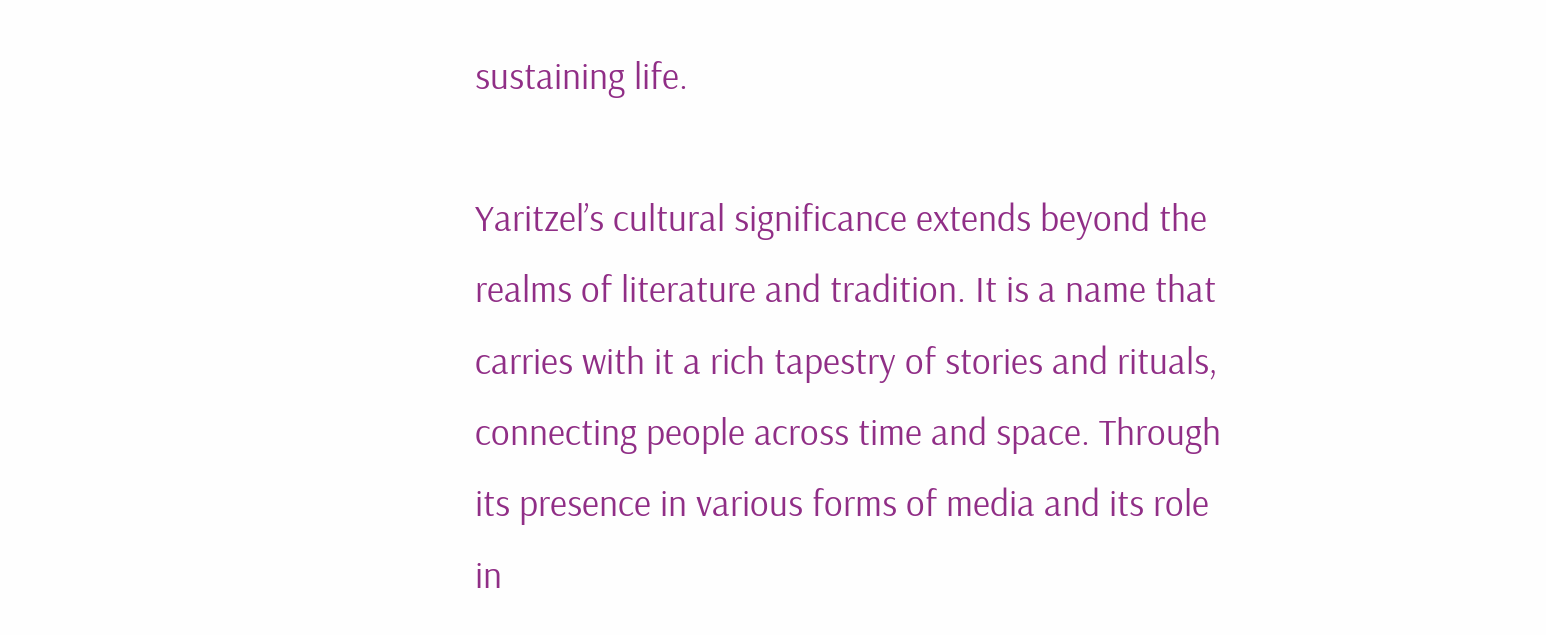sustaining life.

Yaritzel’s cultural significance extends beyond the realms of literature and tradition. It is a name that carries with it a rich tapestry of stories and rituals, connecting people across time and space. Through its presence in various forms of media and its role in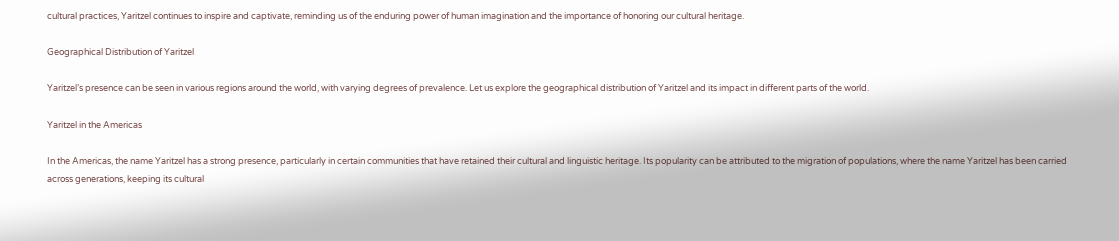cultural practices, Yaritzel continues to inspire and captivate, reminding us of the enduring power of human imagination and the importance of honoring our cultural heritage.

Geographical Distribution of Yaritzel

Yaritzel’s presence can be seen in various regions around the world, with varying degrees of prevalence. Let us explore the geographical distribution of Yaritzel and its impact in different parts of the world.

Yaritzel in the Americas

In the Americas, the name Yaritzel has a strong presence, particularly in certain communities that have retained their cultural and linguistic heritage. Its popularity can be attributed to the migration of populations, where the name Yaritzel has been carried across generations, keeping its cultural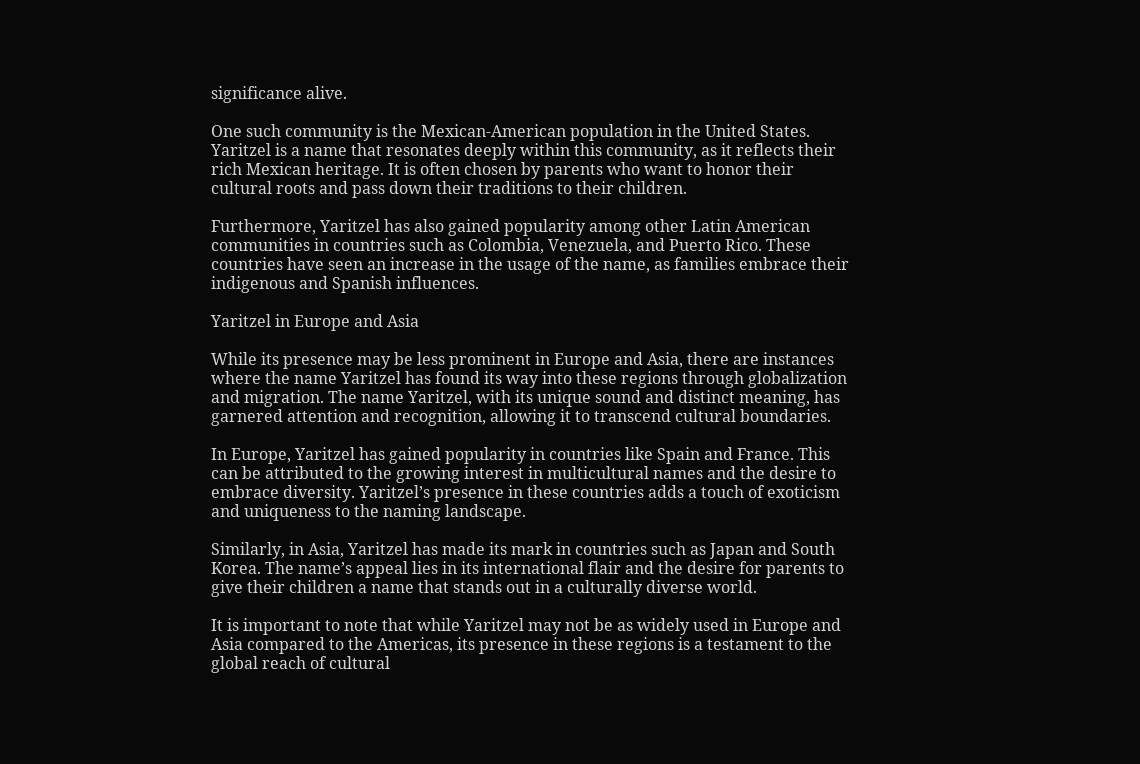significance alive.

One such community is the Mexican-American population in the United States. Yaritzel is a name that resonates deeply within this community, as it reflects their rich Mexican heritage. It is often chosen by parents who want to honor their cultural roots and pass down their traditions to their children.

Furthermore, Yaritzel has also gained popularity among other Latin American communities in countries such as Colombia, Venezuela, and Puerto Rico. These countries have seen an increase in the usage of the name, as families embrace their indigenous and Spanish influences.

Yaritzel in Europe and Asia

While its presence may be less prominent in Europe and Asia, there are instances where the name Yaritzel has found its way into these regions through globalization and migration. The name Yaritzel, with its unique sound and distinct meaning, has garnered attention and recognition, allowing it to transcend cultural boundaries.

In Europe, Yaritzel has gained popularity in countries like Spain and France. This can be attributed to the growing interest in multicultural names and the desire to embrace diversity. Yaritzel’s presence in these countries adds a touch of exoticism and uniqueness to the naming landscape.

Similarly, in Asia, Yaritzel has made its mark in countries such as Japan and South Korea. The name’s appeal lies in its international flair and the desire for parents to give their children a name that stands out in a culturally diverse world.

It is important to note that while Yaritzel may not be as widely used in Europe and Asia compared to the Americas, its presence in these regions is a testament to the global reach of cultural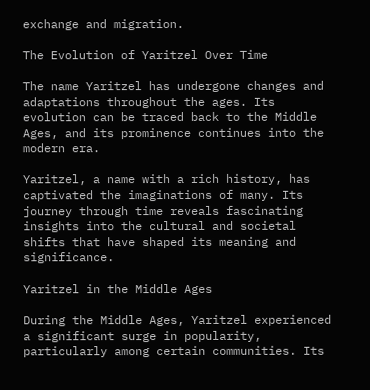exchange and migration.

The Evolution of Yaritzel Over Time

The name Yaritzel has undergone changes and adaptations throughout the ages. Its evolution can be traced back to the Middle Ages, and its prominence continues into the modern era.

Yaritzel, a name with a rich history, has captivated the imaginations of many. Its journey through time reveals fascinating insights into the cultural and societal shifts that have shaped its meaning and significance.

Yaritzel in the Middle Ages

During the Middle Ages, Yaritzel experienced a significant surge in popularity, particularly among certain communities. Its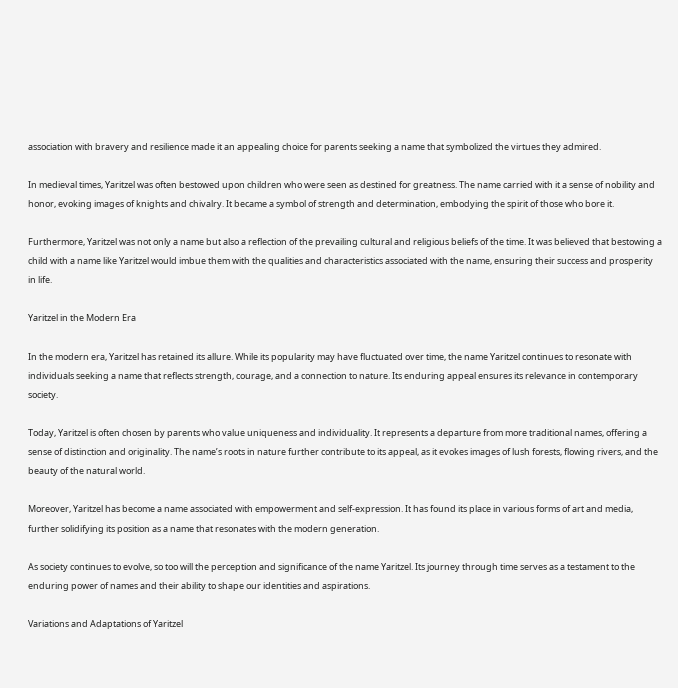association with bravery and resilience made it an appealing choice for parents seeking a name that symbolized the virtues they admired.

In medieval times, Yaritzel was often bestowed upon children who were seen as destined for greatness. The name carried with it a sense of nobility and honor, evoking images of knights and chivalry. It became a symbol of strength and determination, embodying the spirit of those who bore it.

Furthermore, Yaritzel was not only a name but also a reflection of the prevailing cultural and religious beliefs of the time. It was believed that bestowing a child with a name like Yaritzel would imbue them with the qualities and characteristics associated with the name, ensuring their success and prosperity in life.

Yaritzel in the Modern Era

In the modern era, Yaritzel has retained its allure. While its popularity may have fluctuated over time, the name Yaritzel continues to resonate with individuals seeking a name that reflects strength, courage, and a connection to nature. Its enduring appeal ensures its relevance in contemporary society.

Today, Yaritzel is often chosen by parents who value uniqueness and individuality. It represents a departure from more traditional names, offering a sense of distinction and originality. The name’s roots in nature further contribute to its appeal, as it evokes images of lush forests, flowing rivers, and the beauty of the natural world.

Moreover, Yaritzel has become a name associated with empowerment and self-expression. It has found its place in various forms of art and media, further solidifying its position as a name that resonates with the modern generation.

As society continues to evolve, so too will the perception and significance of the name Yaritzel. Its journey through time serves as a testament to the enduring power of names and their ability to shape our identities and aspirations.

Variations and Adaptations of Yaritzel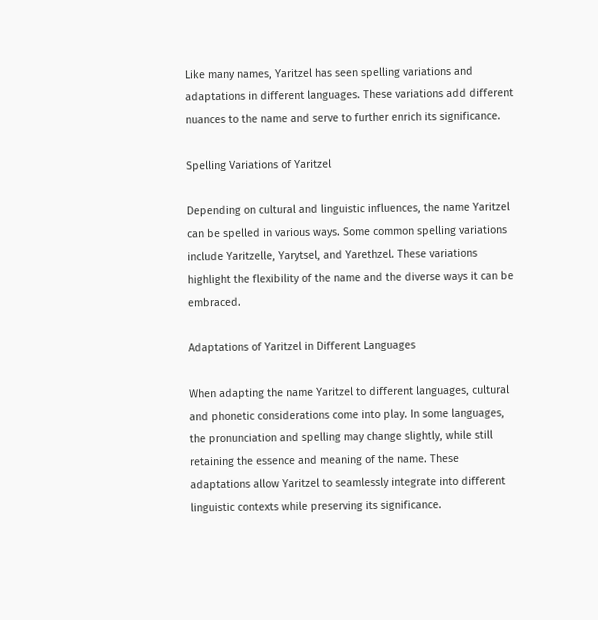Like many names, Yaritzel has seen spelling variations and adaptations in different languages. These variations add different nuances to the name and serve to further enrich its significance.

Spelling Variations of Yaritzel

Depending on cultural and linguistic influences, the name Yaritzel can be spelled in various ways. Some common spelling variations include Yaritzelle, Yarytsel, and Yarethzel. These variations highlight the flexibility of the name and the diverse ways it can be embraced.

Adaptations of Yaritzel in Different Languages

When adapting the name Yaritzel to different languages, cultural and phonetic considerations come into play. In some languages, the pronunciation and spelling may change slightly, while still retaining the essence and meaning of the name. These adaptations allow Yaritzel to seamlessly integrate into different linguistic contexts while preserving its significance.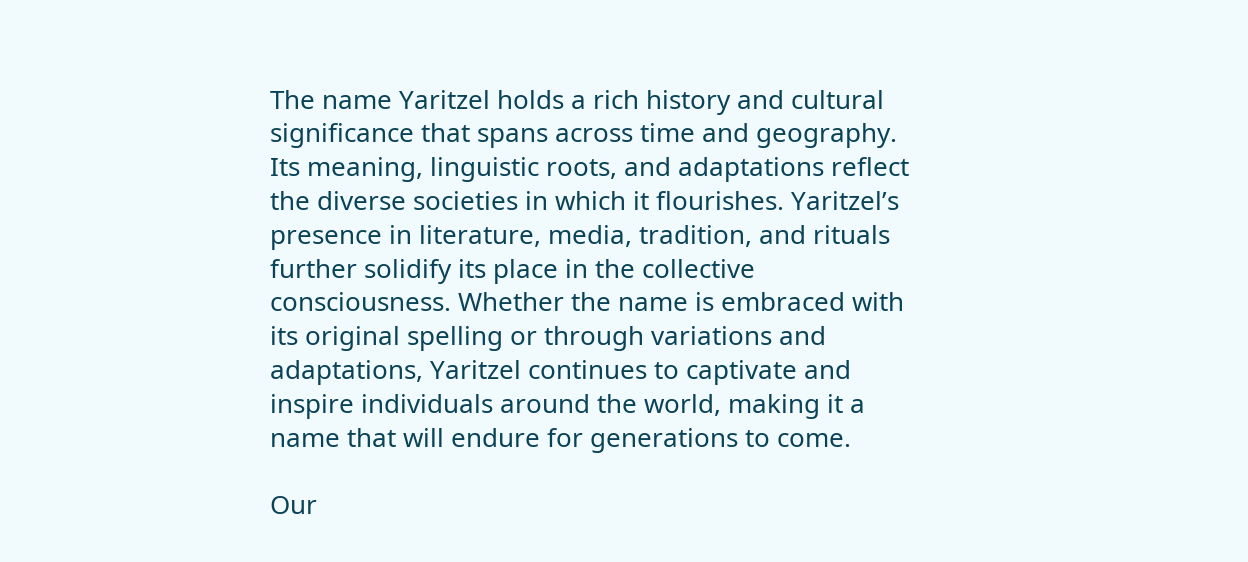The name Yaritzel holds a rich history and cultural significance that spans across time and geography. Its meaning, linguistic roots, and adaptations reflect the diverse societies in which it flourishes. Yaritzel’s presence in literature, media, tradition, and rituals further solidify its place in the collective consciousness. Whether the name is embraced with its original spelling or through variations and adaptations, Yaritzel continues to captivate and inspire individuals around the world, making it a name that will endure for generations to come.

Our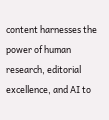content harnesses the power of human research, editorial excellence, and AI to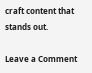craft content that stands out.

Leave a Comment